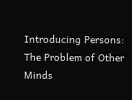Introducing Persons: The Problem of Other Minds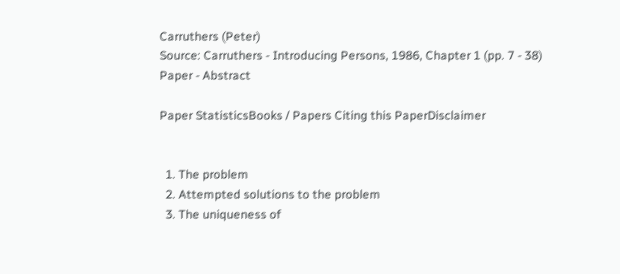Carruthers (Peter)
Source: Carruthers - Introducing Persons, 1986, Chapter 1 (pp. 7 - 38)
Paper - Abstract

Paper StatisticsBooks / Papers Citing this PaperDisclaimer


  1. The problem
  2. Attempted solutions to the problem
  3. The uniqueness of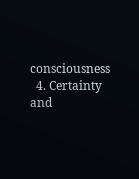consciousness
  4. Certainty and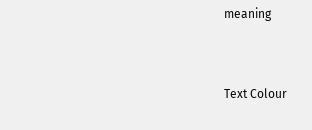meaning


Text Colour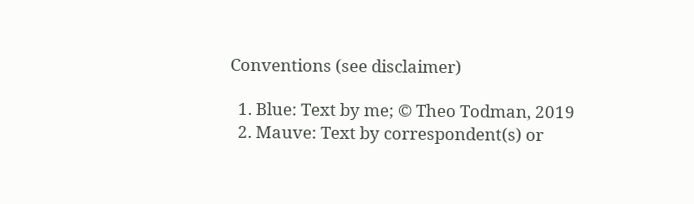Conventions (see disclaimer)

  1. Blue: Text by me; © Theo Todman, 2019
  2. Mauve: Text by correspondent(s) or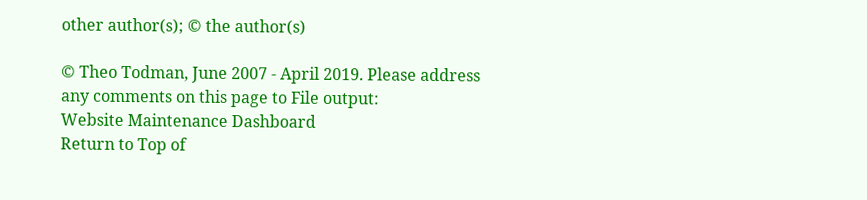other author(s); © the author(s)

© Theo Todman, June 2007 - April 2019. Please address any comments on this page to File output:
Website Maintenance Dashboard
Return to Top of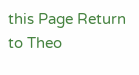this Page Return to Theo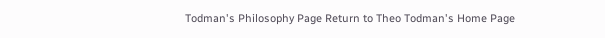Todman's Philosophy Page Return to Theo Todman's Home Page